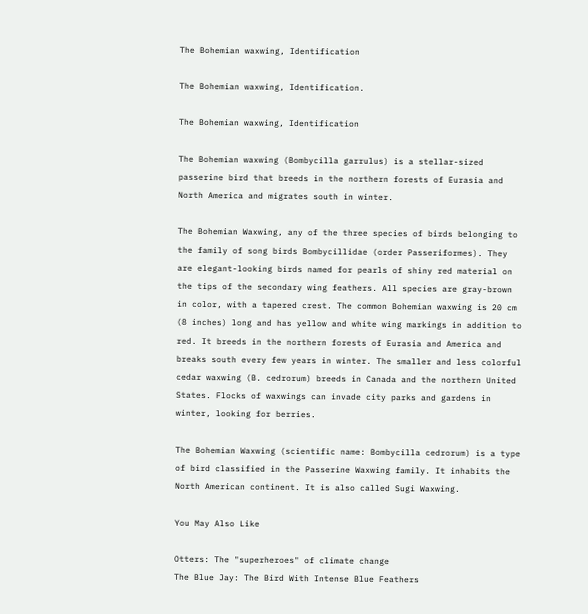The Bohemian waxwing, Identification

The Bohemian waxwing, Identification.

The Bohemian waxwing, Identification

The Bohemian waxwing (Bombycilla garrulus) is a stellar-sized passerine bird that breeds in the northern forests of Eurasia and North America and migrates south in winter.

The Bohemian Waxwing, any of the three species of birds belonging to the family of song birds Bombycillidae (order Passeriformes). They are elegant-looking birds named for pearls of shiny red material on the tips of the secondary wing feathers. All species are gray-brown in color, with a tapered crest. The common Bohemian waxwing is 20 cm (8 inches) long and has yellow and white wing markings in addition to red. It breeds in the northern forests of Eurasia and America and breaks south every few years in winter. The smaller and less colorful cedar waxwing (B. cedrorum) breeds in Canada and the northern United States. Flocks of waxwings can invade city parks and gardens in winter, looking for berries.

The Bohemian Waxwing (scientific name: Bombycilla cedrorum) is a type of bird classified in the Passerine Waxwing family. It inhabits the North American continent. It is also called Sugi Waxwing.

You May Also Like

Otters: The "superheroes" of climate change
The Blue Jay: The Bird With Intense Blue Feathers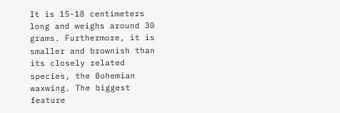It is 15-18 centimeters long and weighs around 30 grams. Furthermore, it is smaller and brownish than its closely related species, the Bohemian waxwing. The biggest feature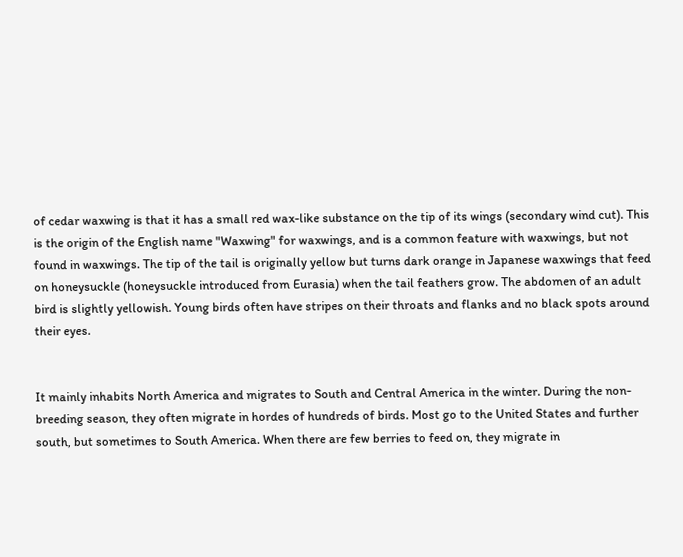of cedar waxwing is that it has a small red wax-like substance on the tip of its wings (secondary wind cut). This is the origin of the English name "Waxwing" for waxwings, and is a common feature with waxwings, but not found in waxwings. The tip of the tail is originally yellow but turns dark orange in Japanese waxwings that feed on honeysuckle (honeysuckle introduced from Eurasia) when the tail feathers grow. The abdomen of an adult bird is slightly yellowish. Young birds often have stripes on their throats and flanks and no black spots around their eyes.


It mainly inhabits North America and migrates to South and Central America in the winter. During the non-breeding season, they often migrate in hordes of hundreds of birds. Most go to the United States and further south, but sometimes to South America. When there are few berries to feed on, they migrate in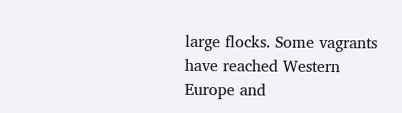large flocks. Some vagrants have reached Western Europe and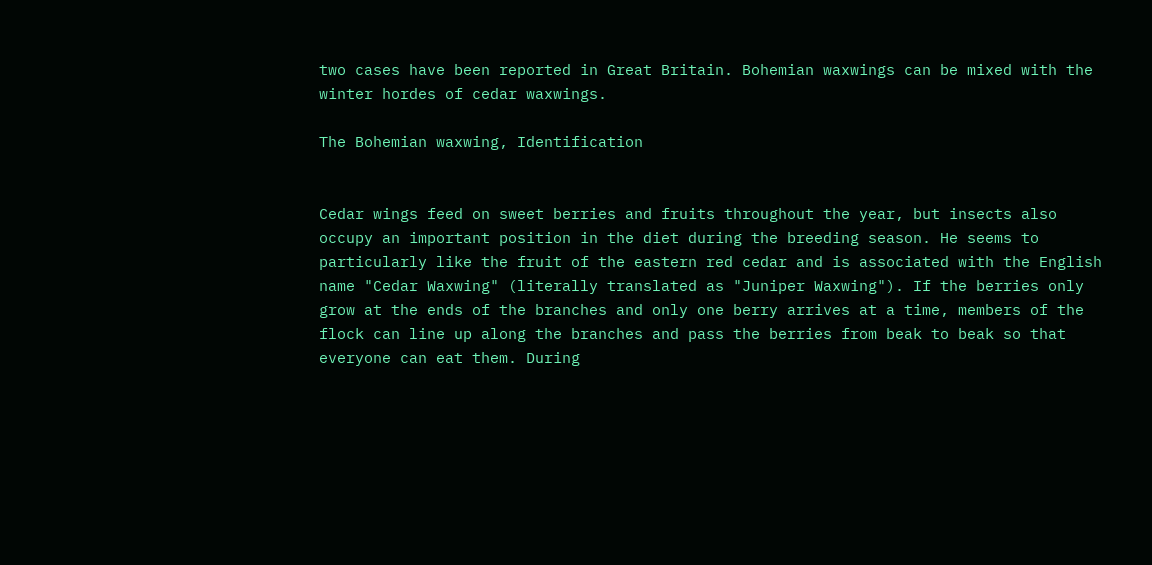two cases have been reported in Great Britain. Bohemian waxwings can be mixed with the winter hordes of cedar waxwings.

The Bohemian waxwing, Identification


Cedar wings feed on sweet berries and fruits throughout the year, but insects also occupy an important position in the diet during the breeding season. He seems to particularly like the fruit of the eastern red cedar and is associated with the English name "Cedar Waxwing" (literally translated as "Juniper Waxwing"). If the berries only grow at the ends of the branches and only one berry arrives at a time, members of the flock can line up along the branches and pass the berries from beak to beak so that everyone can eat them. During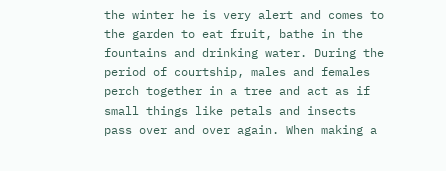the winter he is very alert and comes to the garden to eat fruit, bathe in the fountains and drinking water. During the period of courtship, males and females perch together in a tree and act as if small things like petals and insects pass over and over again. When making a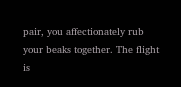pair, you affectionately rub your beaks together. The flight is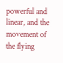powerful and linear, and the movement of the flying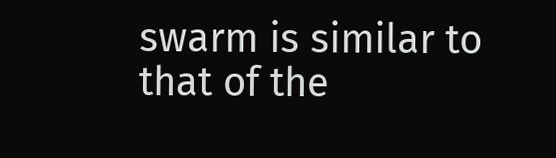swarm is similar to that of the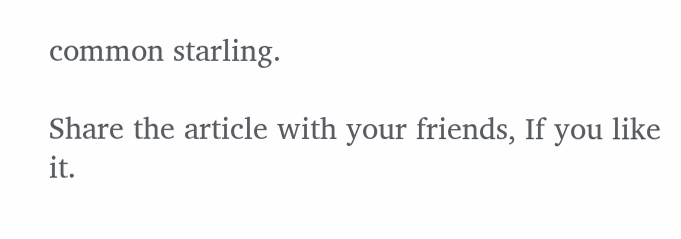common starling.

Share the article with your friends, If you like it.